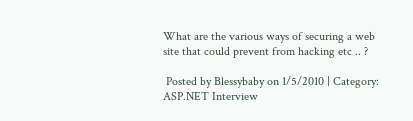What are the various ways of securing a web site that could prevent from hacking etc .. ?

 Posted by Blessybaby on 1/5/2010 | Category: ASP.NET Interview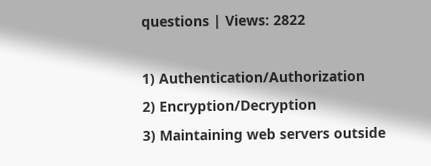questions | Views: 2822

1) Authentication/Authorization
2) Encryption/Decryption
3) Maintaining web servers outside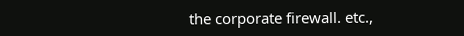the corporate firewall. etc.,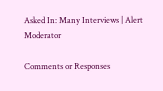Asked In: Many Interviews | Alert Moderator

Comments or Responses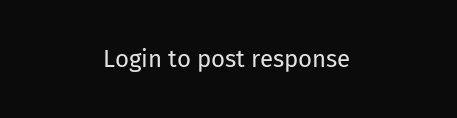Login to post response